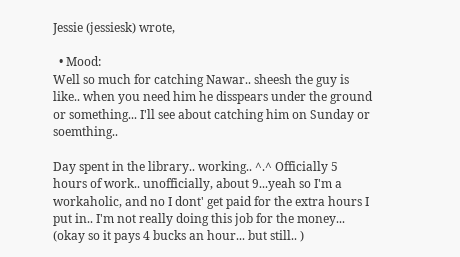Jessie (jessiesk) wrote,

  • Mood:
Well so much for catching Nawar.. sheesh the guy is like.. when you need him he disspears under the ground or something... I'll see about catching him on Sunday or soemthing..

Day spent in the library.. working.. ^.^ Officially 5 hours of work.. unofficially, about 9...yeah so I'm a workaholic, and no I dont' get paid for the extra hours I put in.. I'm not really doing this job for the money... (okay so it pays 4 bucks an hour... but still.. )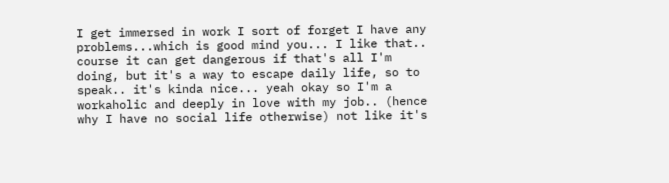I get immersed in work I sort of forget I have any problems...which is good mind you... I like that.. course it can get dangerous if that's all I'm doing, but it's a way to escape daily life, so to speak.. it's kinda nice... yeah okay so I'm a workaholic and deeply in love with my job.. (hence why I have no social life otherwise) not like it's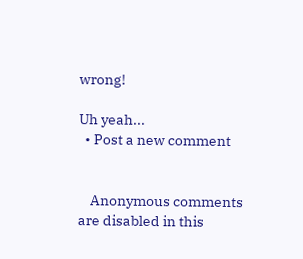wrong!

Uh yeah...
  • Post a new comment


    Anonymous comments are disabled in this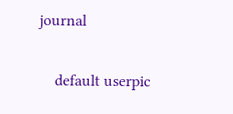journal

    default userpic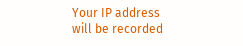Your IP address will be recorded